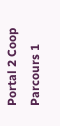Portal 2 Coop Parcours 1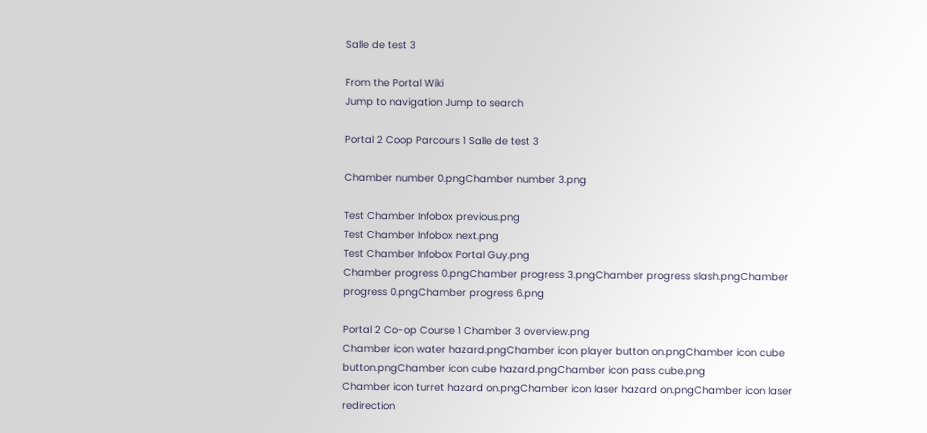Salle de test 3

From the Portal Wiki
Jump to navigation Jump to search

Portal 2 Coop Parcours 1 Salle de test 3

Chamber number 0.pngChamber number 3.png

Test Chamber Infobox previous.png
Test Chamber Infobox next.png
Test Chamber Infobox Portal Guy.png
Chamber progress 0.pngChamber progress 3.pngChamber progress slash.pngChamber progress 0.pngChamber progress 6.png

Portal 2 Co-op Course 1 Chamber 3 overview.png
Chamber icon water hazard.pngChamber icon player button on.pngChamber icon cube button.pngChamber icon cube hazard.pngChamber icon pass cube.png
Chamber icon turret hazard on.pngChamber icon laser hazard on.pngChamber icon laser redirection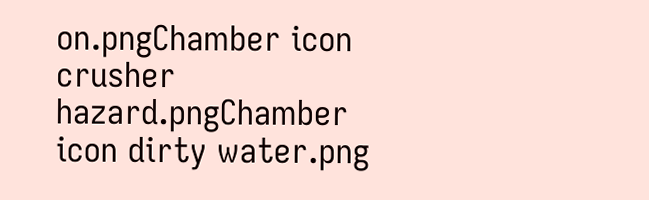on.pngChamber icon crusher hazard.pngChamber icon dirty water.png